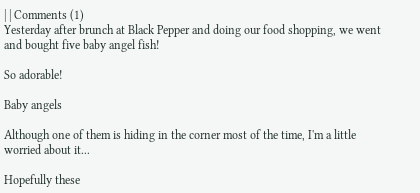| | Comments (1)
Yesterday after brunch at Black Pepper and doing our food shopping, we went and bought five baby angel fish!

So adorable!

Baby angels

Although one of them is hiding in the corner most of the time, I'm a little worried about it...

Hopefully these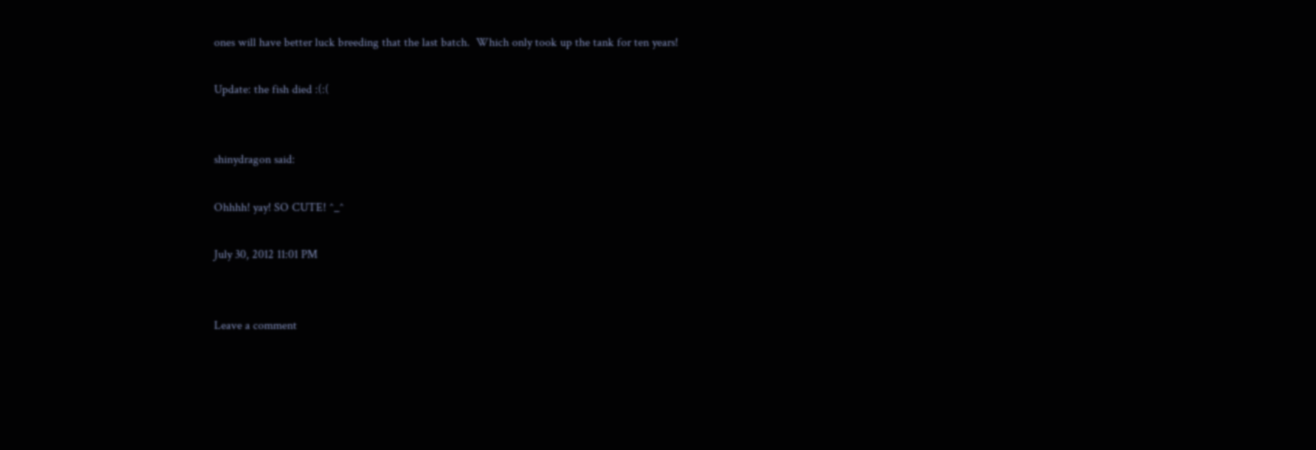ones will have better luck breeding that the last batch.  Which only took up the tank for ten years!

Update: the fish died :(:(


shinydragon said:

Ohhhh! yay! SO CUTE! ^_^

July 30, 2012 11:01 PM


Leave a comment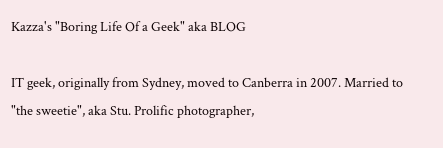Kazza's "Boring Life Of a Geek" aka BLOG

IT geek, originally from Sydney, moved to Canberra in 2007. Married to "the sweetie", aka Stu. Prolific photographer,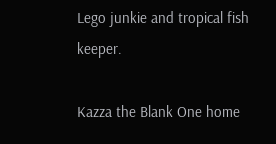Lego junkie and tropical fish keeper.

Kazza the Blank One home